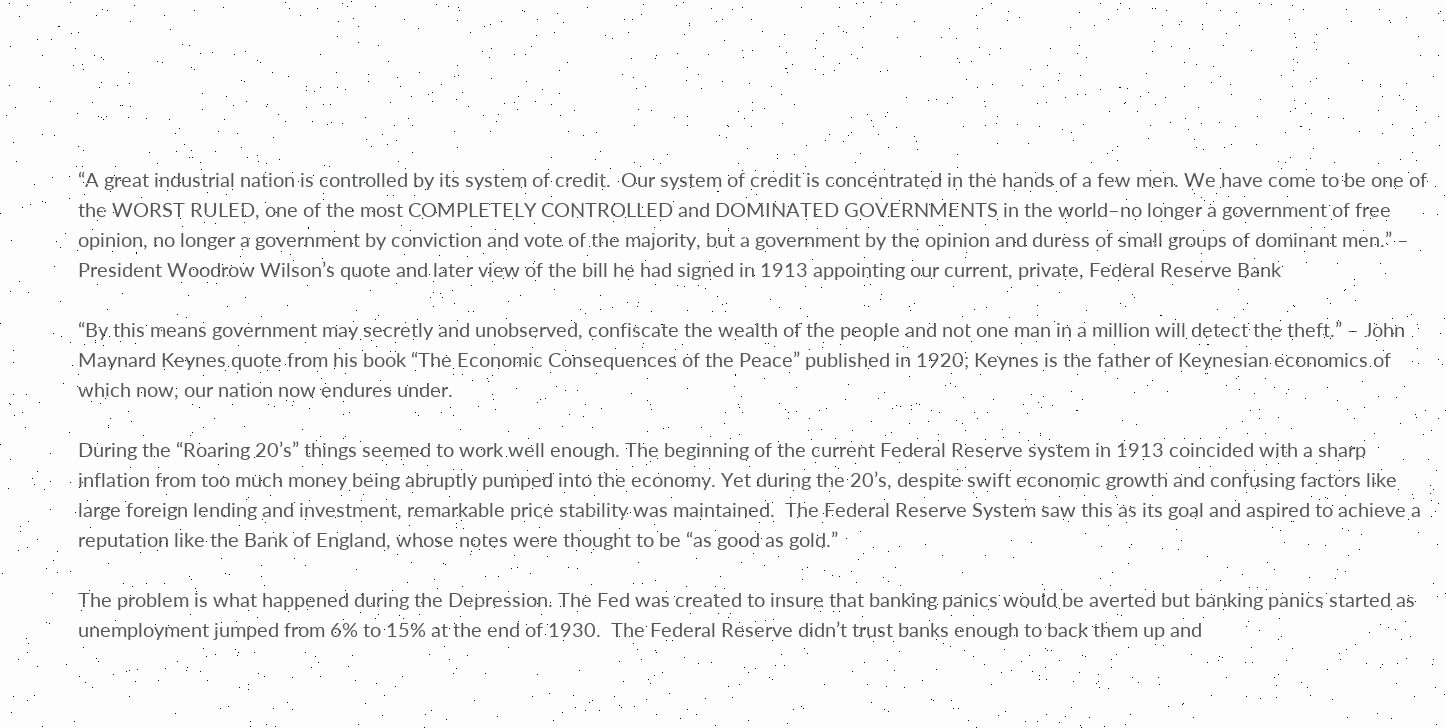“A great industrial nation is controlled by its system of credit.  Our system of credit is concentrated in the hands of a few men. We have come to be one of the WORST RULED, one of the most COMPLETELY CONTROLLED and DOMINATED GOVERNMENTS in the world–no longer a government of free opinion, no longer a government by conviction and vote of the majority, but a government by the opinion and duress of small groups of dominant men.” – President Woodrow Wilson’s quote and later view of the bill he had signed in 1913 appointing our current, private, Federal Reserve Bank

“By this means government may secretly and unobserved, confiscate the wealth of the people and not one man in a million will detect the theft.” – John Maynard Keynes quote from his book “The Economic Consequences of the Peace” published in 1920; Keynes is the father of Keynesian economics of which now, our nation now endures under.

During the “Roaring 20’s” things seemed to work well enough. The beginning of the current Federal Reserve system in 1913 coincided with a sharp inflation from too much money being abruptly pumped into the economy. Yet during the 20’s, despite swift economic growth and confusing factors like large foreign lending and investment, remarkable price stability was maintained.  The Federal Reserve System saw this as its goal and aspired to achieve a reputation like the Bank of England, whose notes were thought to be “as good as gold.”

The problem is what happened during the Depression. The Fed was created to insure that banking panics would be averted but banking panics started as unemployment jumped from 6% to 15% at the end of 1930.  The Federal Reserve didn’t trust banks enough to back them up and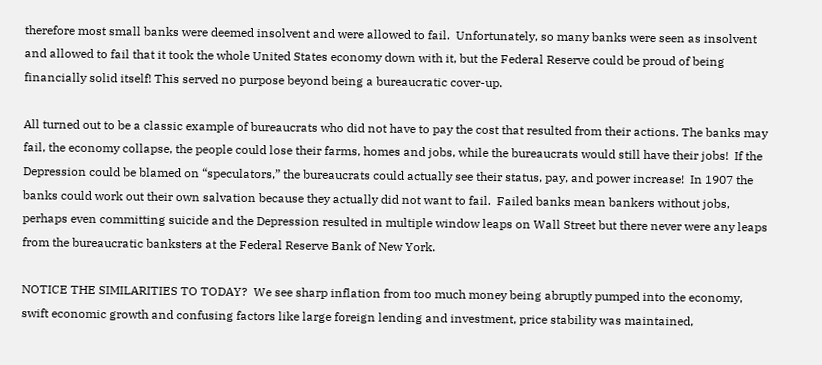therefore most small banks were deemed insolvent and were allowed to fail.  Unfortunately, so many banks were seen as insolvent and allowed to fail that it took the whole United States economy down with it, but the Federal Reserve could be proud of being financially solid itself! This served no purpose beyond being a bureaucratic cover-up.

All turned out to be a classic example of bureaucrats who did not have to pay the cost that resulted from their actions. The banks may fail, the economy collapse, the people could lose their farms, homes and jobs, while the bureaucrats would still have their jobs!  If the Depression could be blamed on “speculators,” the bureaucrats could actually see their status, pay, and power increase!  In 1907 the banks could work out their own salvation because they actually did not want to fail.  Failed banks mean bankers without jobs, perhaps even committing suicide and the Depression resulted in multiple window leaps on Wall Street but there never were any leaps from the bureaucratic banksters at the Federal Reserve Bank of New York.

NOTICE THE SIMILARITIES TO TODAY?  We see sharp inflation from too much money being abruptly pumped into the economy, swift economic growth and confusing factors like large foreign lending and investment, price stability was maintained,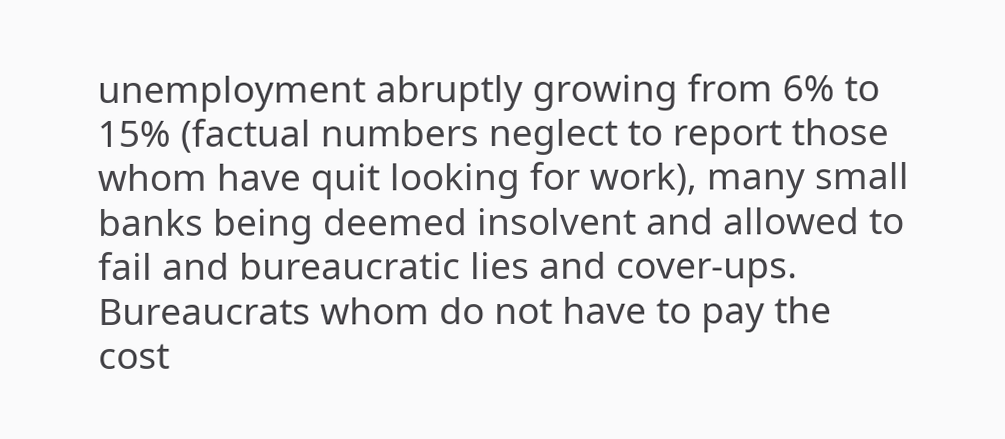unemployment abruptly growing from 6% to 15% (factual numbers neglect to report those whom have quit looking for work), many small banks being deemed insolvent and allowed to fail and bureaucratic lies and cover-ups.  Bureaucrats whom do not have to pay the cost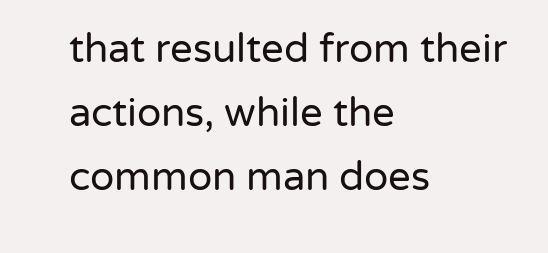that resulted from their actions, while the common man does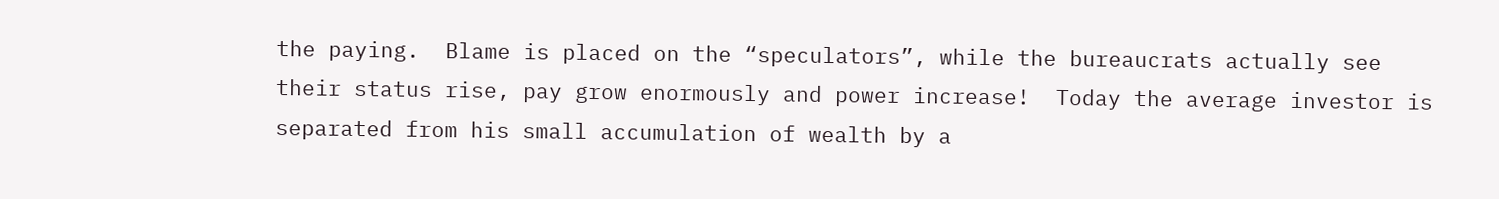the paying.  Blame is placed on the “speculators”, while the bureaucrats actually see their status rise, pay grow enormously and power increase!  Today the average investor is separated from his small accumulation of wealth by a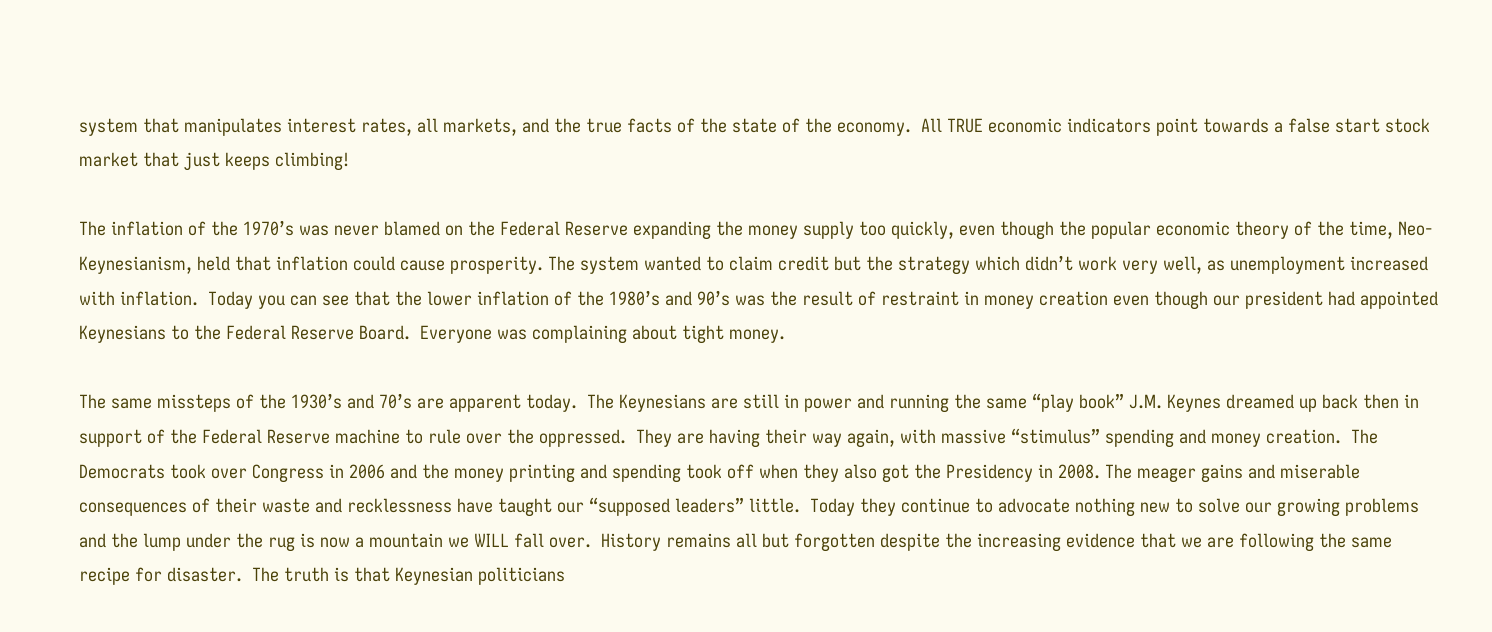system that manipulates interest rates, all markets, and the true facts of the state of the economy.  All TRUE economic indicators point towards a false start stock market that just keeps climbing!

The inflation of the 1970’s was never blamed on the Federal Reserve expanding the money supply too quickly, even though the popular economic theory of the time, Neo-Keynesianism, held that inflation could cause prosperity. The system wanted to claim credit but the strategy which didn’t work very well, as unemployment increased with inflation.  Today you can see that the lower inflation of the 1980’s and 90’s was the result of restraint in money creation even though our president had appointed Keynesians to the Federal Reserve Board.  Everyone was complaining about tight money.

The same missteps of the 1930’s and 70’s are apparent today.  The Keynesians are still in power and running the same “play book” J.M. Keynes dreamed up back then in support of the Federal Reserve machine to rule over the oppressed.  They are having their way again, with massive “stimulus” spending and money creation.  The Democrats took over Congress in 2006 and the money printing and spending took off when they also got the Presidency in 2008. The meager gains and miserable consequences of their waste and recklessness have taught our “supposed leaders” little.  Today they continue to advocate nothing new to solve our growing problems and the lump under the rug is now a mountain we WILL fall over.  History remains all but forgotten despite the increasing evidence that we are following the same recipe for disaster.  The truth is that Keynesian politicians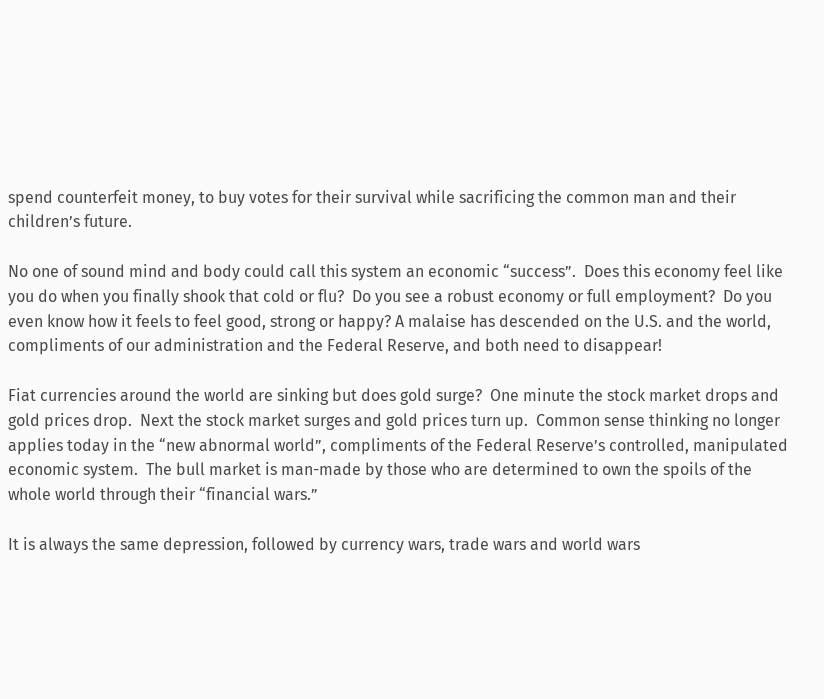spend counterfeit money, to buy votes for their survival while sacrificing the common man and their children’s future.

No one of sound mind and body could call this system an economic “success”.  Does this economy feel like you do when you finally shook that cold or flu?  Do you see a robust economy or full employment?  Do you even know how it feels to feel good, strong or happy? A malaise has descended on the U.S. and the world, compliments of our administration and the Federal Reserve, and both need to disappear!

Fiat currencies around the world are sinking but does gold surge?  One minute the stock market drops and gold prices drop.  Next the stock market surges and gold prices turn up.  Common sense thinking no longer applies today in the “new abnormal world”, compliments of the Federal Reserve’s controlled, manipulated economic system.  The bull market is man-made by those who are determined to own the spoils of the whole world through their “financial wars.”

It is always the same depression, followed by currency wars, trade wars and world wars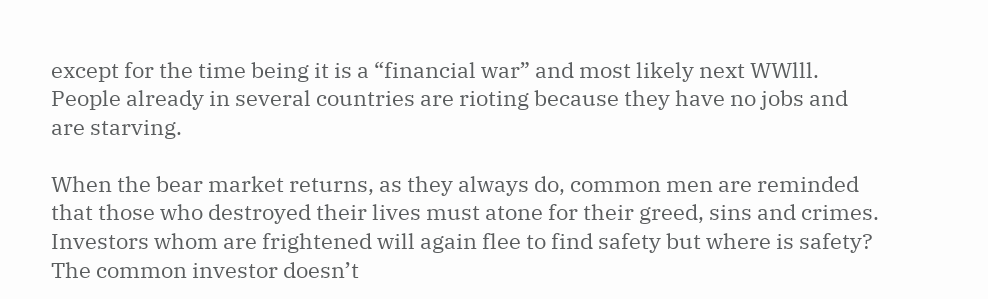except for the time being it is a “financial war” and most likely next WWlll.  People already in several countries are rioting because they have no jobs and are starving.

When the bear market returns, as they always do, common men are reminded that those who destroyed their lives must atone for their greed, sins and crimes.  Investors whom are frightened will again flee to find safety but where is safety?  The common investor doesn’t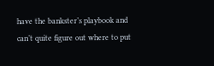have the bankster’s playbook and can’t quite figure out where to put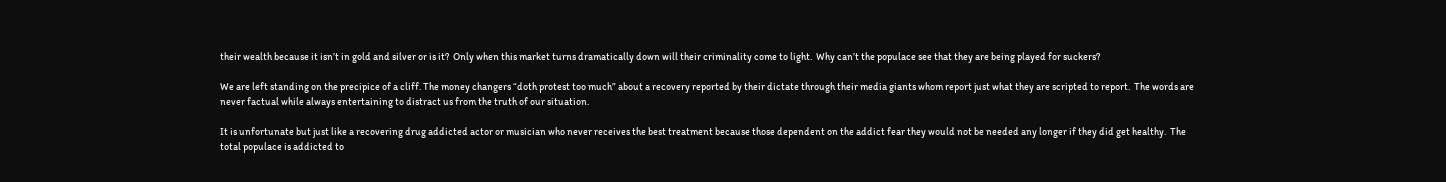their wealth because it isn’t in gold and silver or is it?  Only when this market turns dramatically down will their criminality come to light.  Why can’t the populace see that they are being played for suckers?

We are left standing on the precipice of a cliff. The money changers “doth protest too much” about a recovery reported by their dictate through their media giants whom report just what they are scripted to report.  The words are never factual while always entertaining to distract us from the truth of our situation.

It is unfortunate but just like a recovering drug addicted actor or musician who never receives the best treatment because those dependent on the addict fear they would not be needed any longer if they did get healthy.  The total populace is addicted to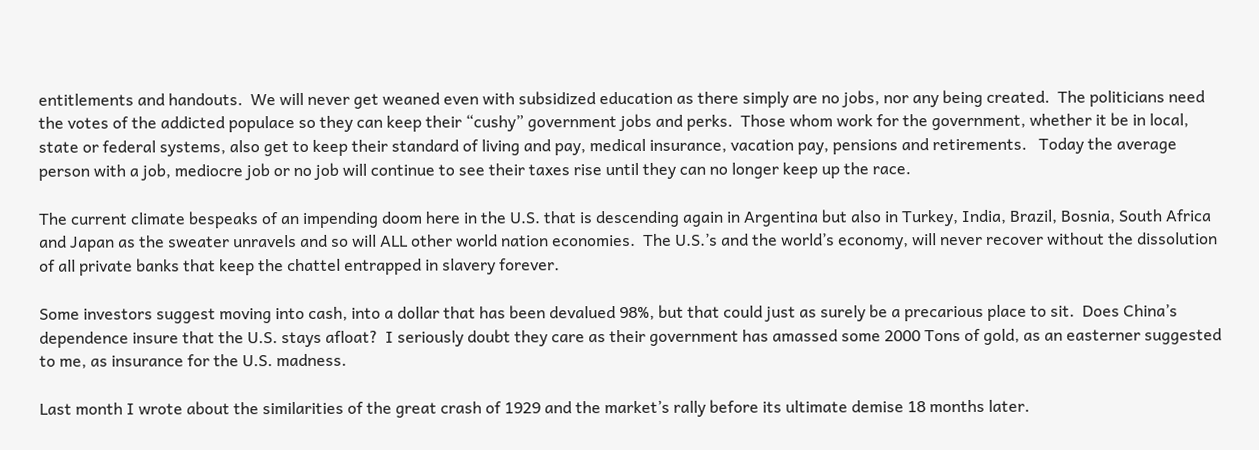entitlements and handouts.  We will never get weaned even with subsidized education as there simply are no jobs, nor any being created.  The politicians need the votes of the addicted populace so they can keep their “cushy” government jobs and perks.  Those whom work for the government, whether it be in local, state or federal systems, also get to keep their standard of living and pay, medical insurance, vacation pay, pensions and retirements.   Today the average person with a job, mediocre job or no job will continue to see their taxes rise until they can no longer keep up the race.

The current climate bespeaks of an impending doom here in the U.S. that is descending again in Argentina but also in Turkey, India, Brazil, Bosnia, South Africa and Japan as the sweater unravels and so will ALL other world nation economies.  The U.S.’s and the world’s economy, will never recover without the dissolution of all private banks that keep the chattel entrapped in slavery forever.

Some investors suggest moving into cash, into a dollar that has been devalued 98%, but that could just as surely be a precarious place to sit.  Does China’s dependence insure that the U.S. stays afloat?  I seriously doubt they care as their government has amassed some 2000 Tons of gold, as an easterner suggested to me, as insurance for the U.S. madness.

Last month I wrote about the similarities of the great crash of 1929 and the market’s rally before its ultimate demise 18 months later.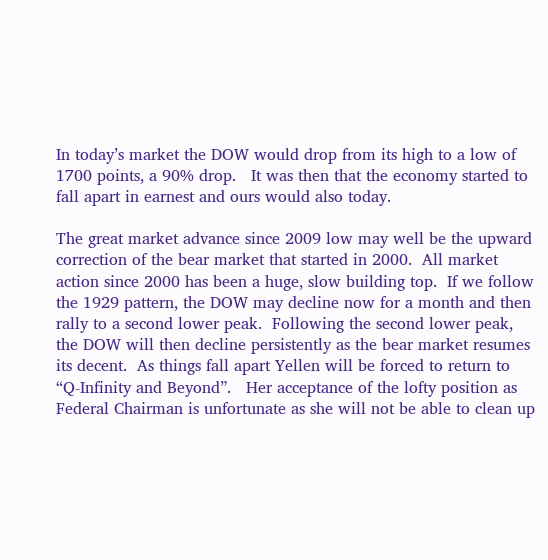In today’s market the DOW would drop from its high to a low of 1700 points, a 90% drop.   It was then that the economy started to fall apart in earnest and ours would also today.

The great market advance since 2009 low may well be the upward correction of the bear market that started in 2000.  All market action since 2000 has been a huge, slow building top.  If we follow the 1929 pattern, the DOW may decline now for a month and then rally to a second lower peak.  Following the second lower peak, the DOW will then decline persistently as the bear market resumes its decent.  As things fall apart Yellen will be forced to return to “Q-Infinity and Beyond”.   Her acceptance of the lofty position as Federal Chairman is unfortunate as she will not be able to clean up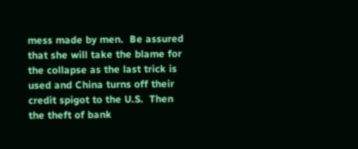mess made by men.  Be assured that she will take the blame for the collapse as the last trick is used and China turns off their credit spigot to the U.S.  Then the theft of bank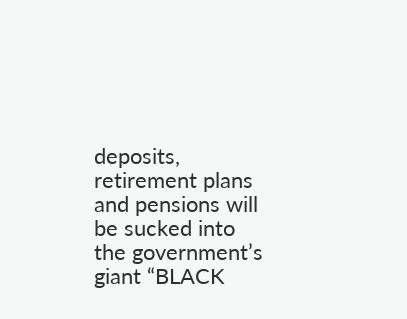deposits, retirement plans and pensions will be sucked into the government’s giant “BLACK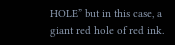HOLE” but in this case, a giant red hole of red ink.